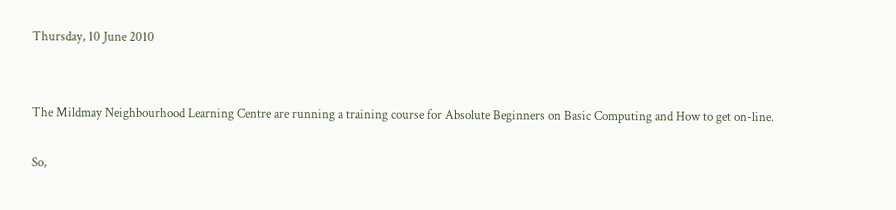Thursday, 10 June 2010


The Mildmay Neighbourhood Learning Centre are running a training course for Absolute Beginners on Basic Computing and How to get on-line.

So,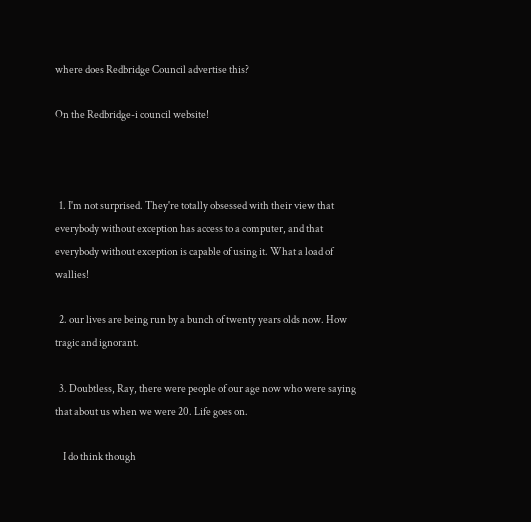where does Redbridge Council advertise this?

On the Redbridge-i council website!



  1. I'm not surprised. They're totally obsessed with their view that everybody without exception has access to a computer, and that everybody without exception is capable of using it. What a load of wallies!

  2. our lives are being run by a bunch of twenty years olds now. How tragic and ignorant.

  3. Doubtless, Ray, there were people of our age now who were saying that about us when we were 20. Life goes on.

    I do think though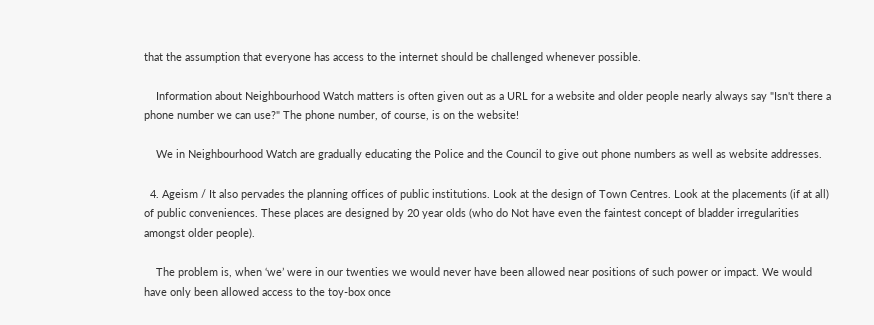that the assumption that everyone has access to the internet should be challenged whenever possible.

    Information about Neighbourhood Watch matters is often given out as a URL for a website and older people nearly always say "Isn't there a phone number we can use?" The phone number, of course, is on the website!

    We in Neighbourhood Watch are gradually educating the Police and the Council to give out phone numbers as well as website addresses.

  4. Ageism / It also pervades the planning offices of public institutions. Look at the design of Town Centres. Look at the placements (if at all) of public conveniences. These places are designed by 20 year olds (who do Not have even the faintest concept of bladder irregularities amongst older people).

    The problem is, when ‘we’ were in our twenties we would never have been allowed near positions of such power or impact. We would have only been allowed access to the toy-box once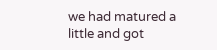we had matured a little and got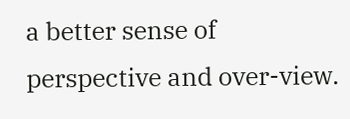a better sense of perspective and over-view.